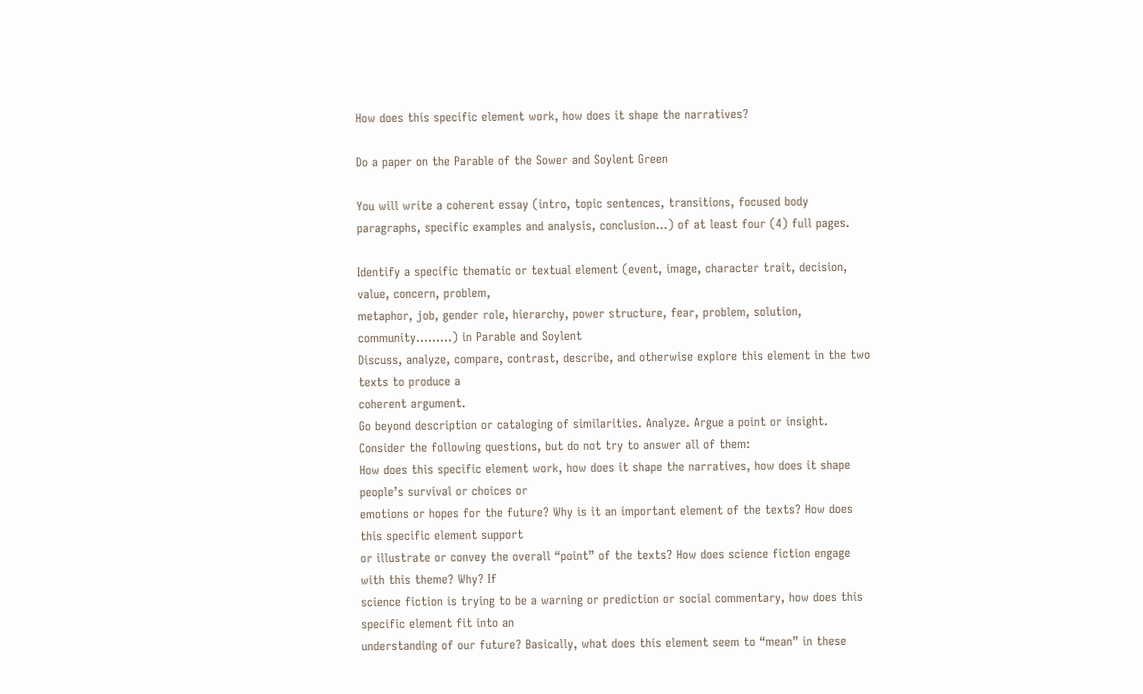How does this specific element work, how does it shape the narratives?

Do a paper on the Parable of the Sower and Soylent Green

You will write a coherent essay (intro, topic sentences, transitions, focused body paragraphs, specific examples and analysis, conclusion…) of at least four (4) full pages.

Identify a specific thematic or textual element (event, image, character trait, decision, value, concern, problem,
metaphor, job, gender role, hierarchy, power structure, fear, problem, solution, community………) in Parable and Soylent
Discuss, analyze, compare, contrast, describe, and otherwise explore this element in the two texts to produce a
coherent argument.
Go beyond description or cataloging of similarities. Analyze. Argue a point or insight.
Consider the following questions, but do not try to answer all of them:
How does this specific element work, how does it shape the narratives, how does it shape people’s survival or choices or
emotions or hopes for the future? Why is it an important element of the texts? How does this specific element support
or illustrate or convey the overall “point” of the texts? How does science fiction engage with this theme? Why? If
science fiction is trying to be a warning or prediction or social commentary, how does this specific element fit into an
understanding of our future? Basically, what does this element seem to “mean” in these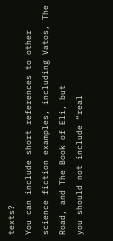texts?
You can include short references to other science fiction examples, including Vatos, The Road, and The Book of Eli, but
you should not include “real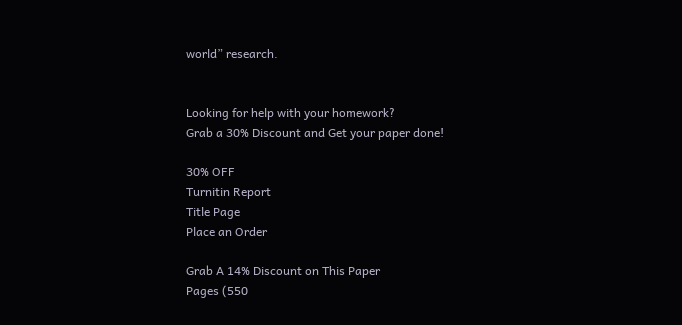world” research.


Looking for help with your homework?
Grab a 30% Discount and Get your paper done!

30% OFF
Turnitin Report
Title Page
Place an Order

Grab A 14% Discount on This Paper
Pages (550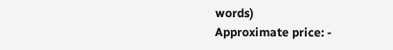words)
Approximate price: -